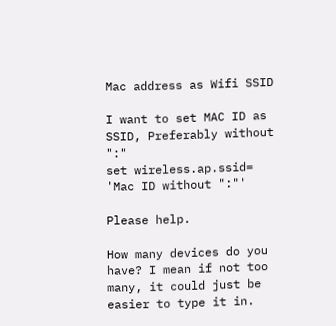Mac address as Wifi SSID

I want to set MAC ID as SSID, Preferably without ":"
set wireless.ap.ssid= 'Mac ID without ":"'

Please help.

How many devices do you have? I mean if not too many, it could just be easier to type it in.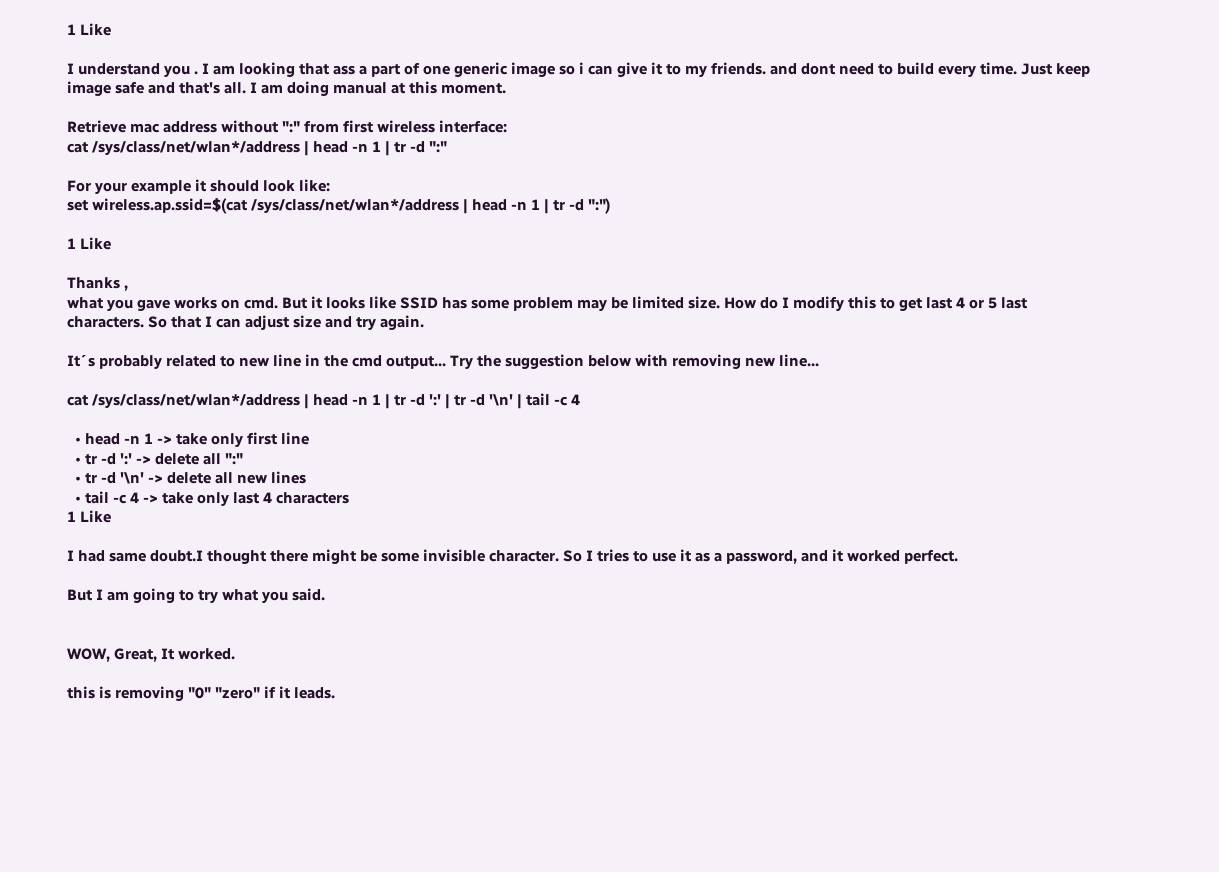1 Like

I understand you . I am looking that ass a part of one generic image so i can give it to my friends. and dont need to build every time. Just keep image safe and that's all. I am doing manual at this moment.

Retrieve mac address without ":" from first wireless interface:
cat /sys/class/net/wlan*/address | head -n 1 | tr -d ":"

For your example it should look like:
set wireless.ap.ssid=$(cat /sys/class/net/wlan*/address | head -n 1 | tr -d ":")

1 Like

Thanks ,
what you gave works on cmd. But it looks like SSID has some problem may be limited size. How do I modify this to get last 4 or 5 last characters. So that I can adjust size and try again.

It´s probably related to new line in the cmd output... Try the suggestion below with removing new line...

cat /sys/class/net/wlan*/address | head -n 1 | tr -d ':' | tr -d '\n' | tail -c 4

  • head -n 1 -> take only first line
  • tr -d ':' -> delete all ":"
  • tr -d '\n' -> delete all new lines
  • tail -c 4 -> take only last 4 characters
1 Like

I had same doubt.I thought there might be some invisible character. So I tries to use it as a password, and it worked perfect.

But I am going to try what you said.


WOW, Great, It worked.

this is removing "0" "zero" if it leads.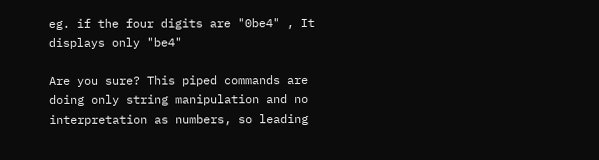eg. if the four digits are "0be4" , It displays only "be4"

Are you sure? This piped commands are doing only string manipulation and no interpretation as numbers, so leading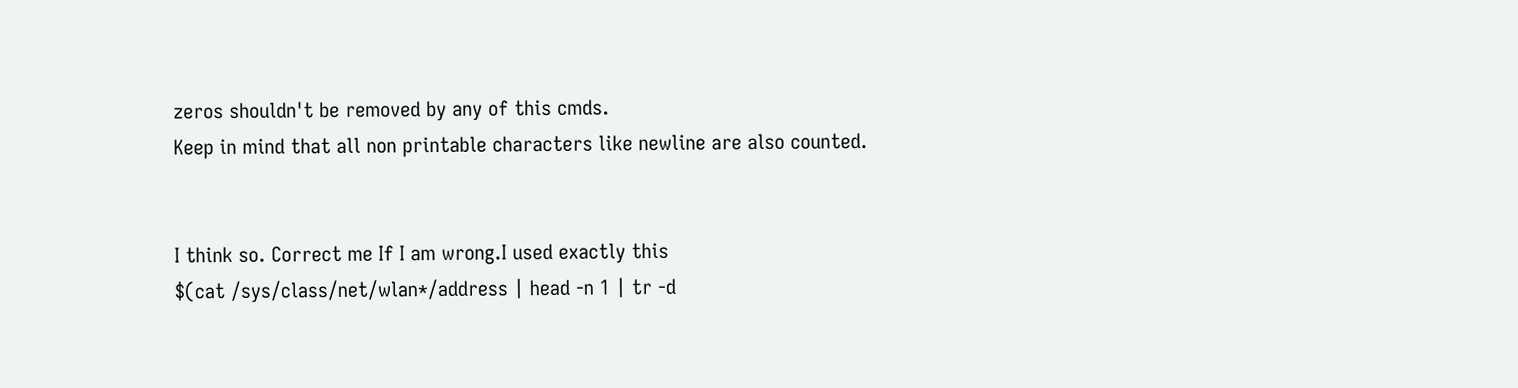zeros shouldn't be removed by any of this cmds.
Keep in mind that all non printable characters like newline are also counted.


I think so. Correct me If I am wrong.I used exactly this
$(cat /sys/class/net/wlan*/address | head -n 1 | tr -d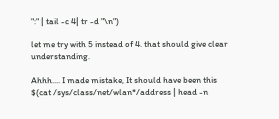":" | tail -c 4| tr -d "\n")

let me try with 5 instead of 4. that should give clear understanding.

Ahhh.... I made mistake, It should have been this
$(cat /sys/class/net/wlan*/address | head -n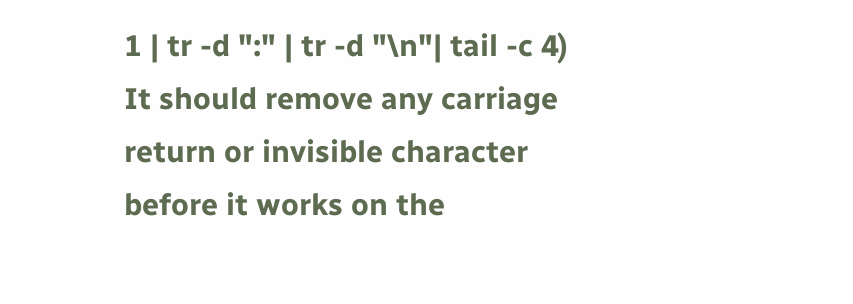1 | tr -d ":" | tr -d "\n"| tail -c 4)
It should remove any carriage return or invisible character before it works on the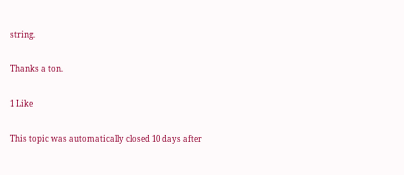string.

Thanks a ton.

1 Like

This topic was automatically closed 10 days after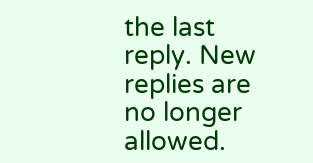the last reply. New replies are no longer allowed.